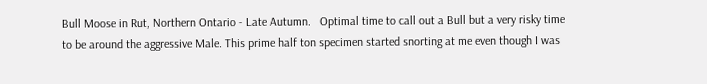Bull Moose in Rut, Northern Ontario - Late Autumn.   Optimal time to call out a Bull but a very risky time to be around the aggressive Male. This prime half ton specimen started snorting at me even though I was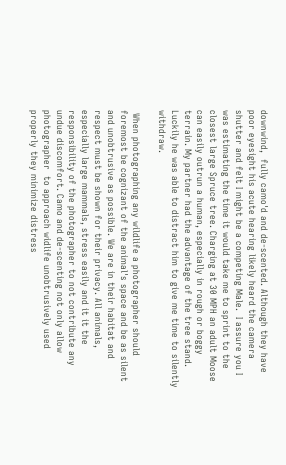downwind,  fully camo'd and de-scented. Although they have poor eyesight his acute hearing likely heard the camera shutter and felt I might be a competing Male.  I assure you I was estimating the time it would take me to sprint to the closest large Spruce tree. Charging at 30 MPH an adult Moose can easily outrun a human, especially in rough or boggy terrain. My partner had the advantage of the tree stand.  Luckily he was able to distract him to give me time to silently withdraw.

 When photographing any wildlife a photographer should foremost be cognizant of the animal's space and be as silent and unobtrusive as possible. We are in their habitat and respect must be shown for their privacy. All animals, especially large mammals, stress easily and it it the responsibility of the photographer to not contribute any undue discomfort. Camo and de-scenting not only allow photographer  to approach widlife unobtrusively used properly they minimize distress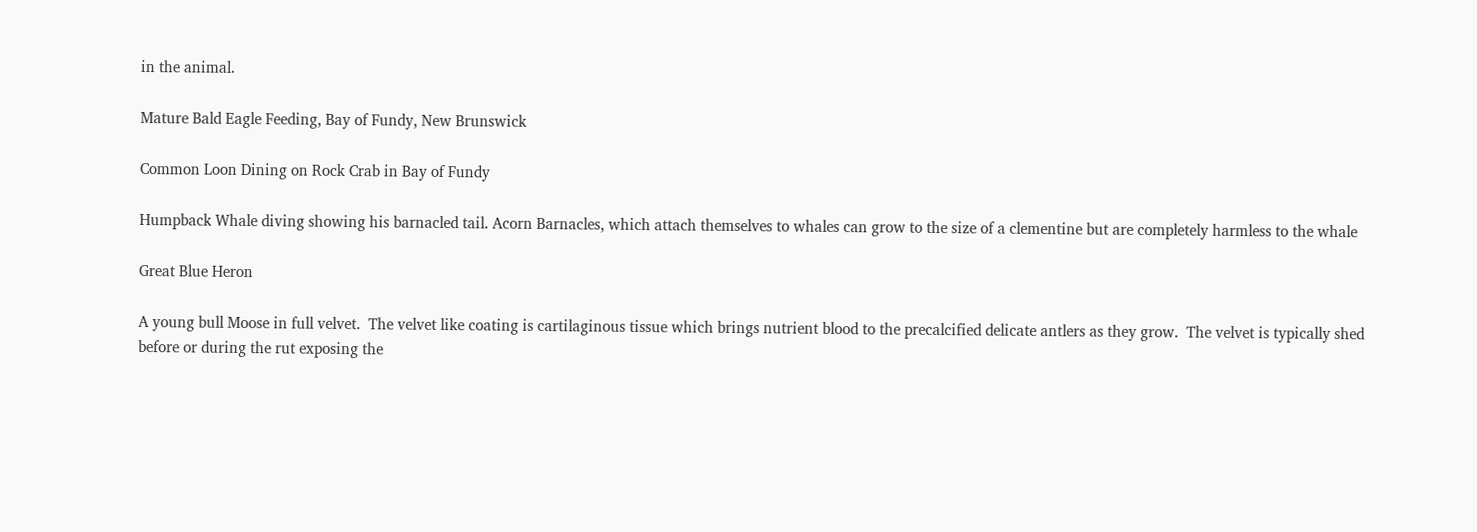in the animal.

Mature Bald Eagle Feeding, Bay of Fundy, New Brunswick

Common Loon Dining on Rock Crab in Bay of Fundy

Humpback Whale diving showing his barnacled tail. Acorn Barnacles, which attach themselves to whales can grow to the size of a clementine but are completely harmless to the whale

Great Blue Heron

A young bull Moose in full velvet.  The velvet like coating is cartilaginous tissue which brings nutrient blood to the precalcified delicate antlers as they grow.  The velvet is typically shed before or during the rut exposing the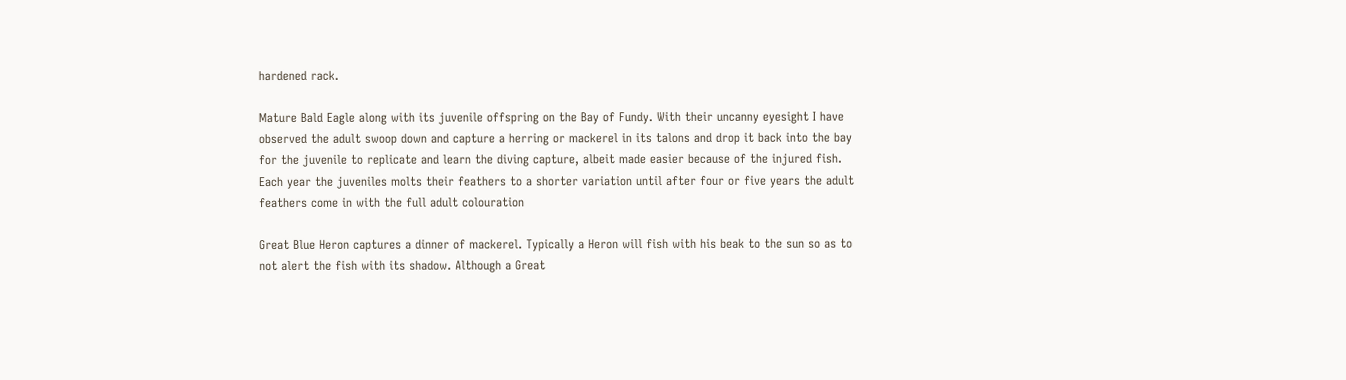hardened rack.

Mature Bald Eagle along with its juvenile offspring on the Bay of Fundy. With their uncanny eyesight I have observed the adult swoop down and capture a herring or mackerel in its talons and drop it back into the bay for the juvenile to replicate and learn the diving capture, albeit made easier because of the injured fish. Each year the juveniles molts their feathers to a shorter variation until after four or five years the adult feathers come in with the full adult colouration

Great Blue Heron captures a dinner of mackerel. Typically a Heron will fish with his beak to the sun so as to not alert the fish with its shadow. Although a Great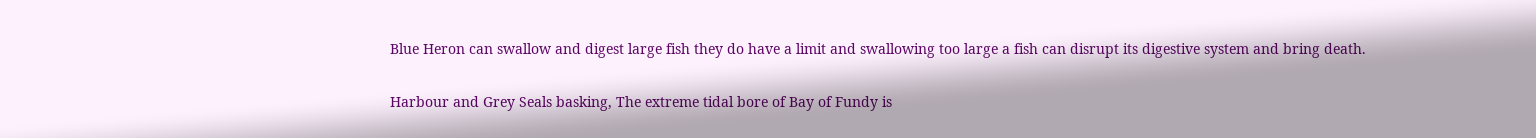Blue Heron can swallow and digest large fish they do have a limit and swallowing too large a fish can disrupt its digestive system and bring death.

Harbour and Grey Seals basking, The extreme tidal bore of Bay of Fundy is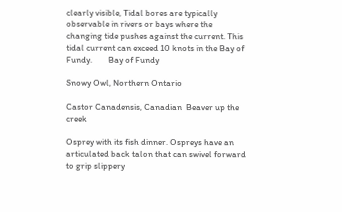clearly visible, Tidal bores are typically observable in rivers or bays where the changing tide pushes against the current. This tidal current can exceed 10 knots in the Bay of Fundy.        Bay of Fundy

Snowy Owl, Northern Ontario

Castor Canadensis, Canadian  Beaver up the creek

Osprey with its fish dinner. Ospreys have an articulated back talon that can swivel forward to grip slippery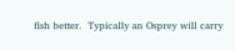fish better.  Typically an Osprey will carry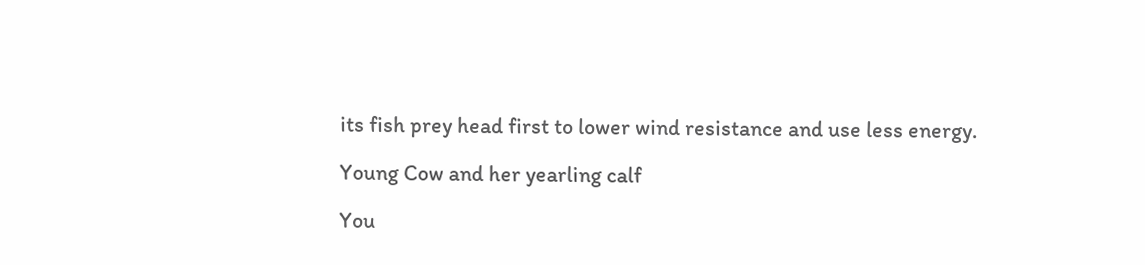its fish prey head first to lower wind resistance and use less energy.

Young Cow and her yearling calf

You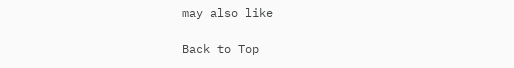may also like

Back to Top